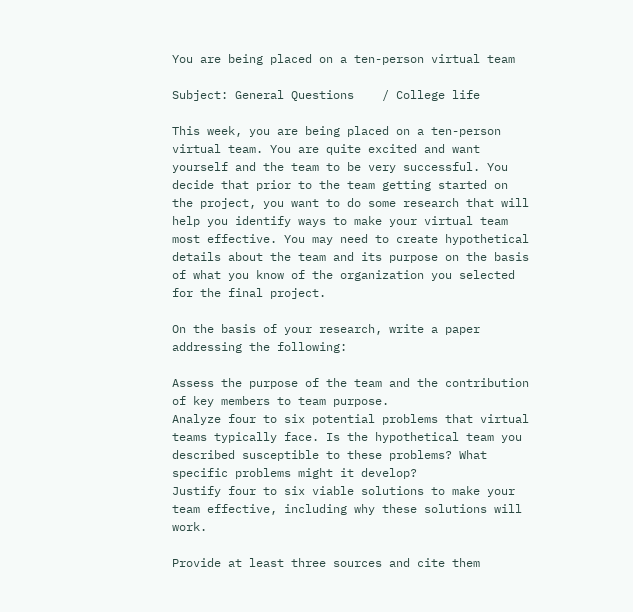You are being placed on a ten-person virtual team

Subject: General Questions    / College life

This week, you are being placed on a ten-person virtual team. You are quite excited and want yourself and the team to be very successful. You decide that prior to the team getting started on the project, you want to do some research that will help you identify ways to make your virtual team most effective. You may need to create hypothetical details about the team and its purpose on the basis of what you know of the organization you selected for the final project.

On the basis of your research, write a paper addressing the following:

Assess the purpose of the team and the contribution of key members to team purpose.
Analyze four to six potential problems that virtual teams typically face. Is the hypothetical team you described susceptible to these problems? What specific problems might it develop?
Justify four to six viable solutions to make your team effective, including why these solutions will work.

Provide at least three sources and cite them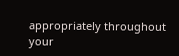appropriately throughout your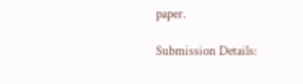paper.

Submission Details: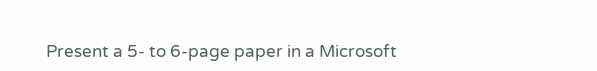Present a 5- to 6-page paper in a Microsoft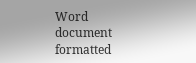Word document formatted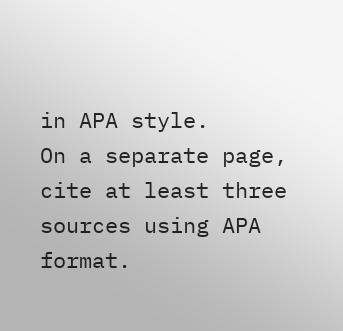in APA style.
On a separate page, cite at least three sources using APA format.